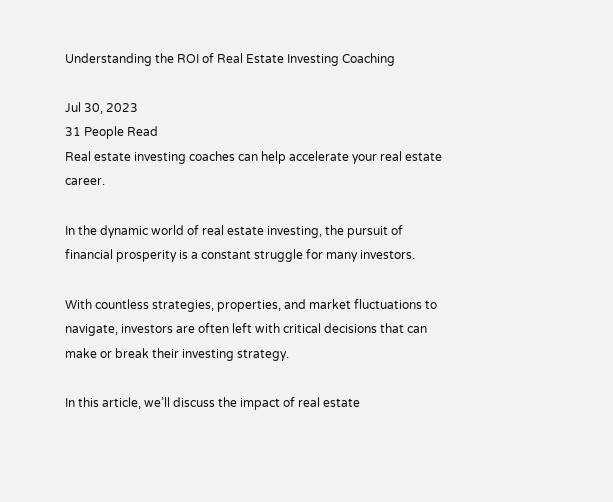Understanding the ROI of Real Estate Investing Coaching

Jul 30, 2023
31 People Read
Real estate investing coaches can help accelerate your real estate career.

In the dynamic world of real estate investing, the pursuit of financial prosperity is a constant struggle for many investors.

With countless strategies, properties, and market fluctuations to navigate, investors are often left with critical decisions that can make or break their investing strategy.

In this article, we’ll discuss the impact of real estate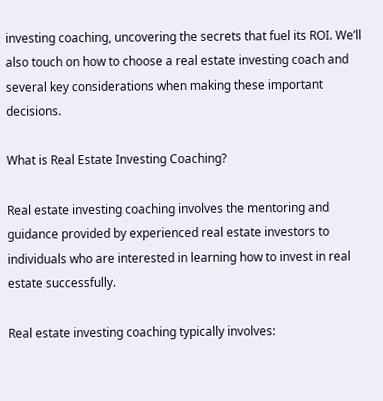investing coaching, uncovering the secrets that fuel its ROI. We’ll also touch on how to choose a real estate investing coach and several key considerations when making these important decisions.

What is Real Estate Investing Coaching?

Real estate investing coaching involves the mentoring and guidance provided by experienced real estate investors to individuals who are interested in learning how to invest in real estate successfully.

Real estate investing coaching typically involves: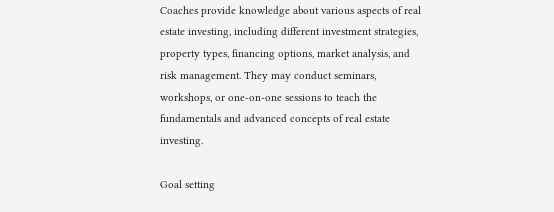Coaches provide knowledge about various aspects of real estate investing, including different investment strategies, property types, financing options, market analysis, and risk management. They may conduct seminars, workshops, or one-on-one sessions to teach the fundamentals and advanced concepts of real estate investing.

Goal setting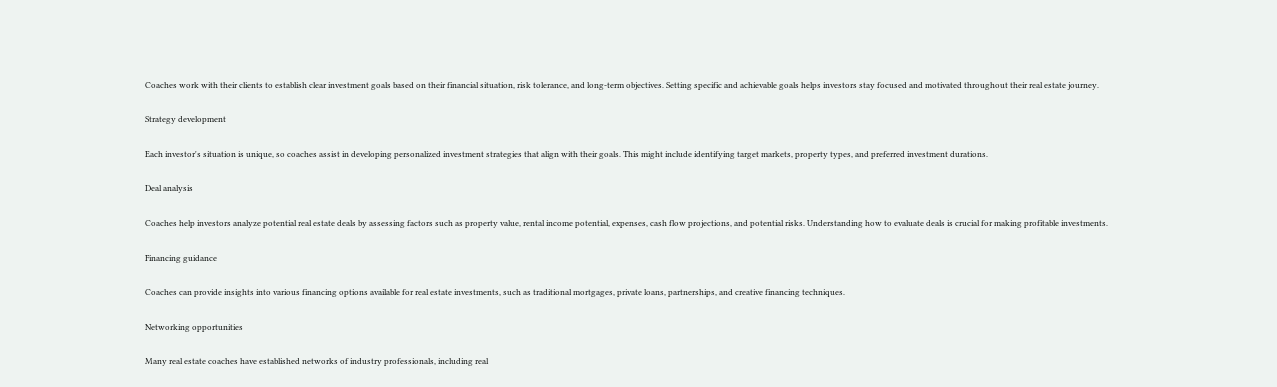Coaches work with their clients to establish clear investment goals based on their financial situation, risk tolerance, and long-term objectives. Setting specific and achievable goals helps investors stay focused and motivated throughout their real estate journey.

Strategy development

Each investor's situation is unique, so coaches assist in developing personalized investment strategies that align with their goals. This might include identifying target markets, property types, and preferred investment durations.

Deal analysis

Coaches help investors analyze potential real estate deals by assessing factors such as property value, rental income potential, expenses, cash flow projections, and potential risks. Understanding how to evaluate deals is crucial for making profitable investments.

Financing guidance

Coaches can provide insights into various financing options available for real estate investments, such as traditional mortgages, private loans, partnerships, and creative financing techniques.

Networking opportunities

Many real estate coaches have established networks of industry professionals, including real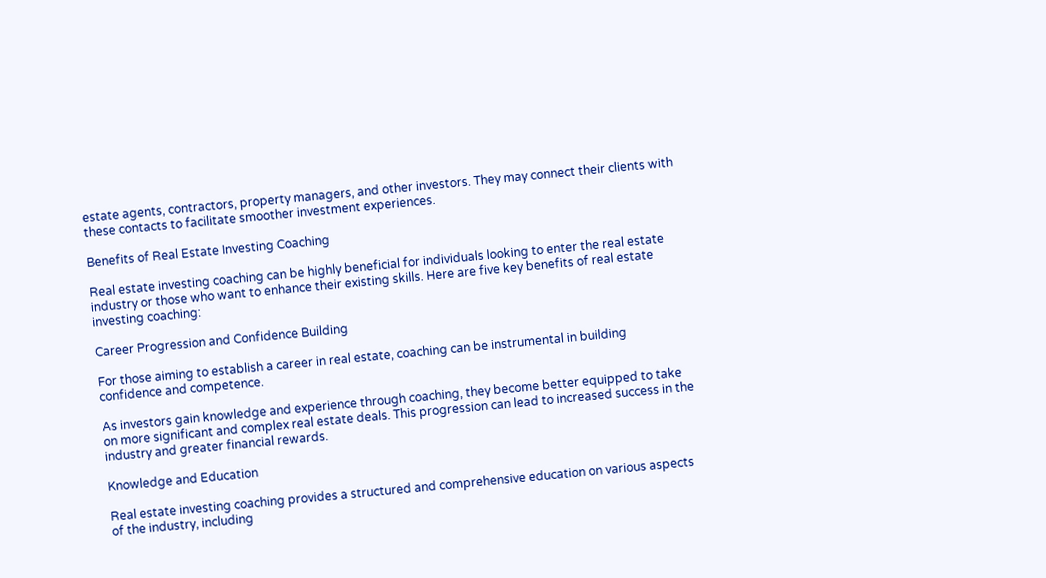estate agents, contractors, property managers, and other investors. They may connect their clients with these contacts to facilitate smoother investment experiences.

Benefits of Real Estate Investing Coaching

Real estate investing coaching can be highly beneficial for individuals looking to enter the real estate industry or those who want to enhance their existing skills. Here are five key benefits of real estate investing coaching:

Career Progression and Confidence Building

For those aiming to establish a career in real estate, coaching can be instrumental in building confidence and competence.

As investors gain knowledge and experience through coaching, they become better equipped to take on more significant and complex real estate deals. This progression can lead to increased success in the industry and greater financial rewards.

Knowledge and Education

Real estate investing coaching provides a structured and comprehensive education on various aspects of the industry, including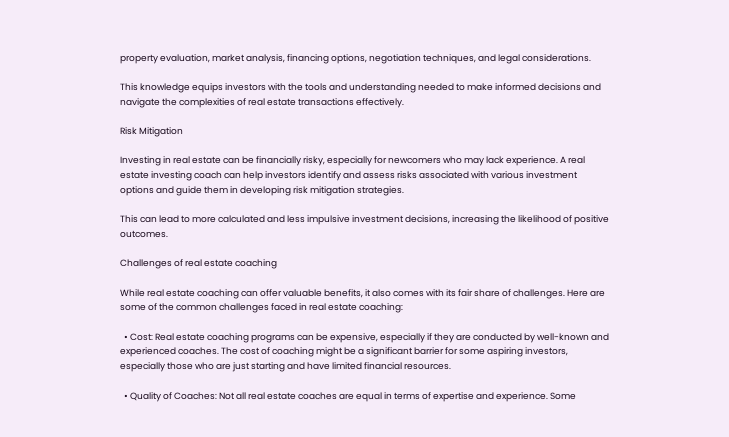property evaluation, market analysis, financing options, negotiation techniques, and legal considerations.

This knowledge equips investors with the tools and understanding needed to make informed decisions and navigate the complexities of real estate transactions effectively.

Risk Mitigation

Investing in real estate can be financially risky, especially for newcomers who may lack experience. A real estate investing coach can help investors identify and assess risks associated with various investment options and guide them in developing risk mitigation strategies.

This can lead to more calculated and less impulsive investment decisions, increasing the likelihood of positive outcomes.

Challenges of real estate coaching

While real estate coaching can offer valuable benefits, it also comes with its fair share of challenges. Here are some of the common challenges faced in real estate coaching:

  • Cost: Real estate coaching programs can be expensive, especially if they are conducted by well-known and experienced coaches. The cost of coaching might be a significant barrier for some aspiring investors, especially those who are just starting and have limited financial resources.

  • Quality of Coaches: Not all real estate coaches are equal in terms of expertise and experience. Some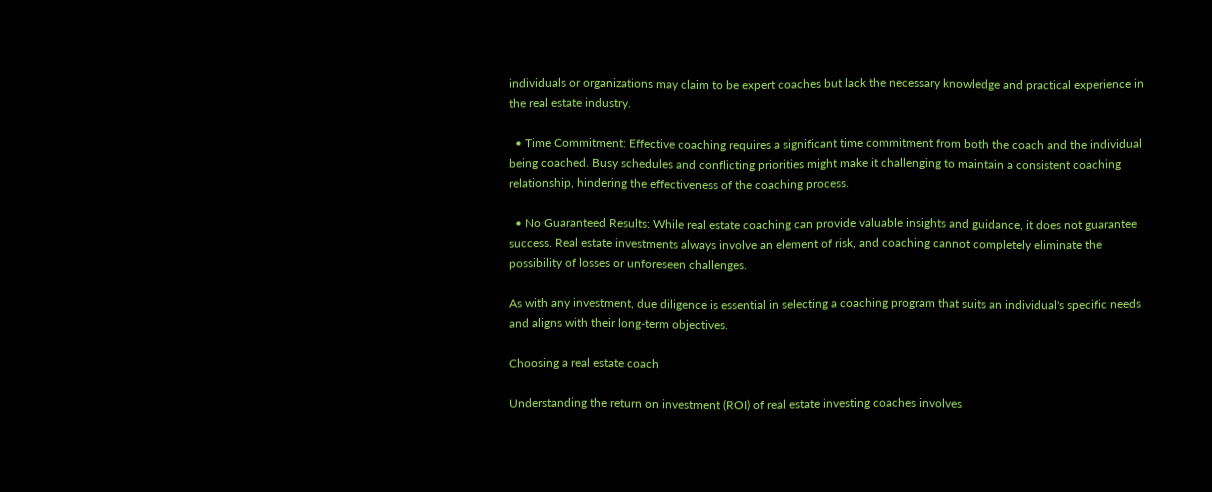individuals or organizations may claim to be expert coaches but lack the necessary knowledge and practical experience in the real estate industry.

  • Time Commitment: Effective coaching requires a significant time commitment from both the coach and the individual being coached. Busy schedules and conflicting priorities might make it challenging to maintain a consistent coaching relationship, hindering the effectiveness of the coaching process.

  • No Guaranteed Results: While real estate coaching can provide valuable insights and guidance, it does not guarantee success. Real estate investments always involve an element of risk, and coaching cannot completely eliminate the possibility of losses or unforeseen challenges.

As with any investment, due diligence is essential in selecting a coaching program that suits an individual's specific needs and aligns with their long-term objectives.

Choosing a real estate coach

Understanding the return on investment (ROI) of real estate investing coaches involves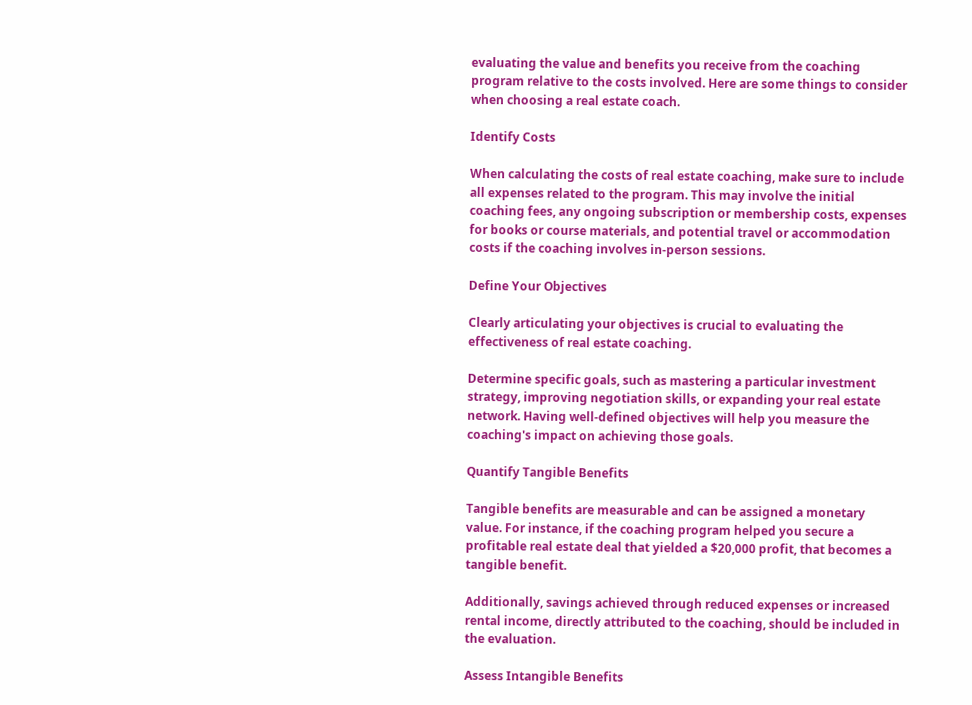evaluating the value and benefits you receive from the coaching program relative to the costs involved. Here are some things to consider when choosing a real estate coach.

Identify Costs

When calculating the costs of real estate coaching, make sure to include all expenses related to the program. This may involve the initial coaching fees, any ongoing subscription or membership costs, expenses for books or course materials, and potential travel or accommodation costs if the coaching involves in-person sessions.

Define Your Objectives

Clearly articulating your objectives is crucial to evaluating the effectiveness of real estate coaching.

Determine specific goals, such as mastering a particular investment strategy, improving negotiation skills, or expanding your real estate network. Having well-defined objectives will help you measure the coaching's impact on achieving those goals.

Quantify Tangible Benefits

Tangible benefits are measurable and can be assigned a monetary value. For instance, if the coaching program helped you secure a profitable real estate deal that yielded a $20,000 profit, that becomes a tangible benefit.

Additionally, savings achieved through reduced expenses or increased rental income, directly attributed to the coaching, should be included in the evaluation.

Assess Intangible Benefits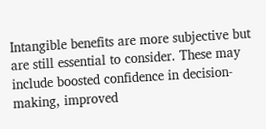Intangible benefits are more subjective but are still essential to consider. These may include boosted confidence in decision-making, improved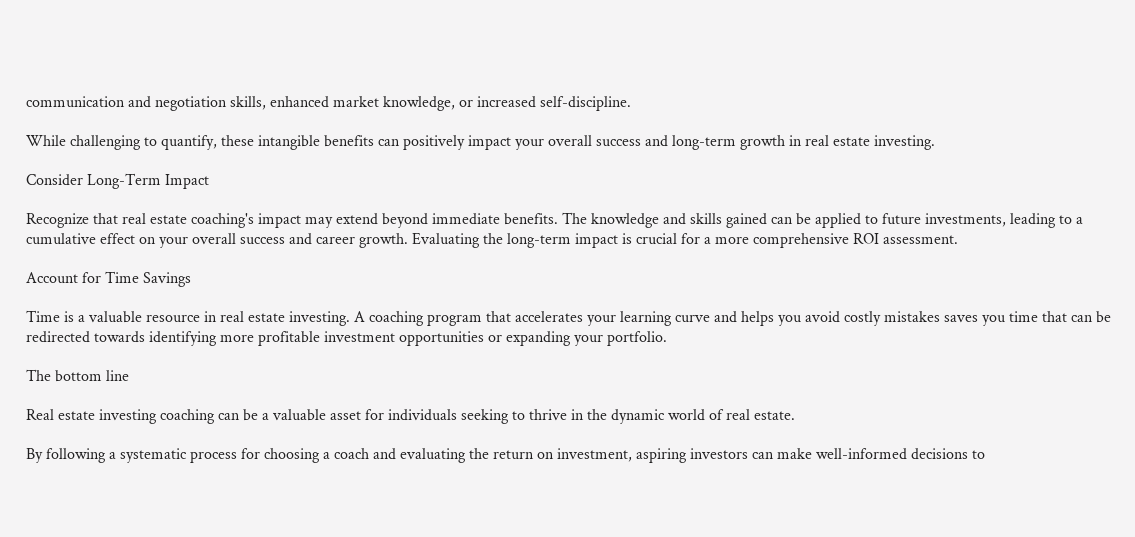communication and negotiation skills, enhanced market knowledge, or increased self-discipline.

While challenging to quantify, these intangible benefits can positively impact your overall success and long-term growth in real estate investing.

Consider Long-Term Impact

Recognize that real estate coaching's impact may extend beyond immediate benefits. The knowledge and skills gained can be applied to future investments, leading to a cumulative effect on your overall success and career growth. Evaluating the long-term impact is crucial for a more comprehensive ROI assessment.

Account for Time Savings

Time is a valuable resource in real estate investing. A coaching program that accelerates your learning curve and helps you avoid costly mistakes saves you time that can be redirected towards identifying more profitable investment opportunities or expanding your portfolio.

The bottom line

Real estate investing coaching can be a valuable asset for individuals seeking to thrive in the dynamic world of real estate.

By following a systematic process for choosing a coach and evaluating the return on investment, aspiring investors can make well-informed decisions to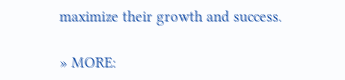maximize their growth and success.

» MORE: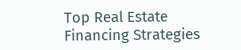Top Real Estate Financing Strategies